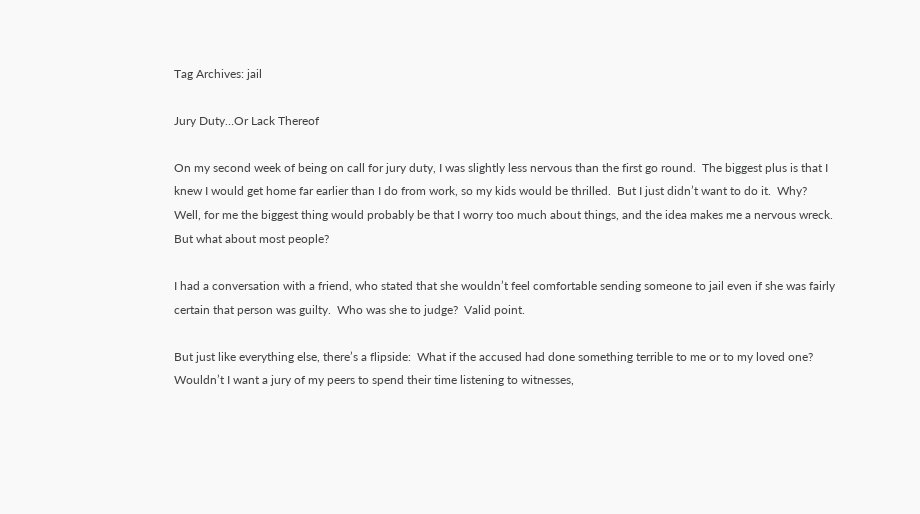Tag Archives: jail

Jury Duty…Or Lack Thereof

On my second week of being on call for jury duty, I was slightly less nervous than the first go round.  The biggest plus is that I knew I would get home far earlier than I do from work, so my kids would be thrilled.  But I just didn’t want to do it.  Why?  Well, for me the biggest thing would probably be that I worry too much about things, and the idea makes me a nervous wreck.  But what about most people?

I had a conversation with a friend, who stated that she wouldn’t feel comfortable sending someone to jail even if she was fairly certain that person was guilty.  Who was she to judge?  Valid point.

But just like everything else, there’s a flipside:  What if the accused had done something terrible to me or to my loved one?  Wouldn’t I want a jury of my peers to spend their time listening to witnesses,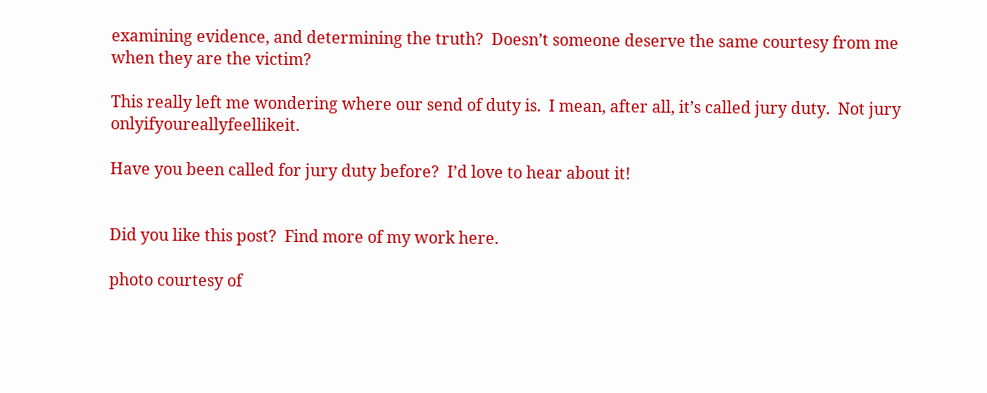examining evidence, and determining the truth?  Doesn’t someone deserve the same courtesy from me when they are the victim?

This really left me wondering where our send of duty is.  I mean, after all, it’s called jury duty.  Not jury onlyifyoureallyfeellikeit.

Have you been called for jury duty before?  I’d love to hear about it!


Did you like this post?  Find more of my work here.

photo courtesy of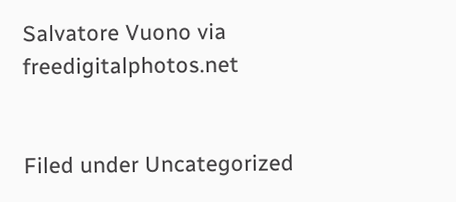Salvatore Vuono via freedigitalphotos.net


Filed under Uncategorized